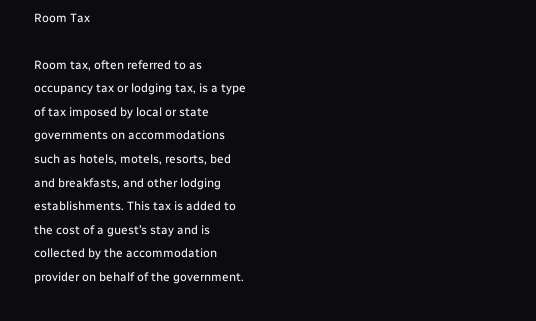Room Tax

Room tax, often referred to as occupancy tax or lodging tax, is a type of tax imposed by local or state governments on accommodations such as hotels, motels, resorts, bed and breakfasts, and other lodging establishments. This tax is added to the cost of a guest’s stay and is collected by the accommodation provider on behalf of the government.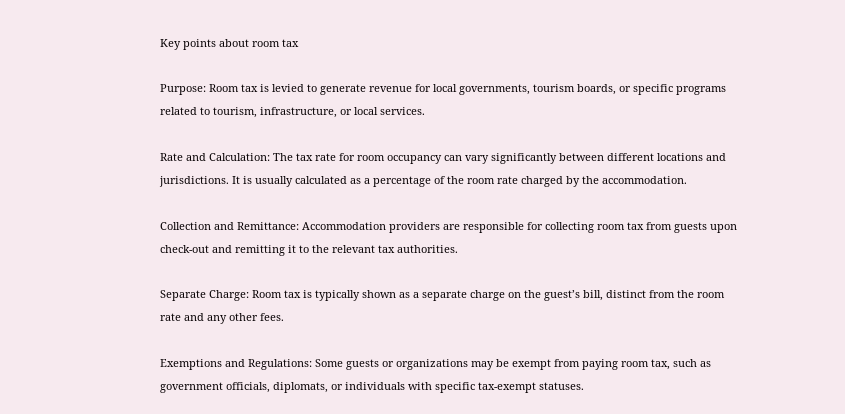Key points about room tax

Purpose: Room tax is levied to generate revenue for local governments, tourism boards, or specific programs related to tourism, infrastructure, or local services.

Rate and Calculation: The tax rate for room occupancy can vary significantly between different locations and jurisdictions. It is usually calculated as a percentage of the room rate charged by the accommodation.

Collection and Remittance: Accommodation providers are responsible for collecting room tax from guests upon check-out and remitting it to the relevant tax authorities.

Separate Charge: Room tax is typically shown as a separate charge on the guest’s bill, distinct from the room rate and any other fees.

Exemptions and Regulations: Some guests or organizations may be exempt from paying room tax, such as government officials, diplomats, or individuals with specific tax-exempt statuses.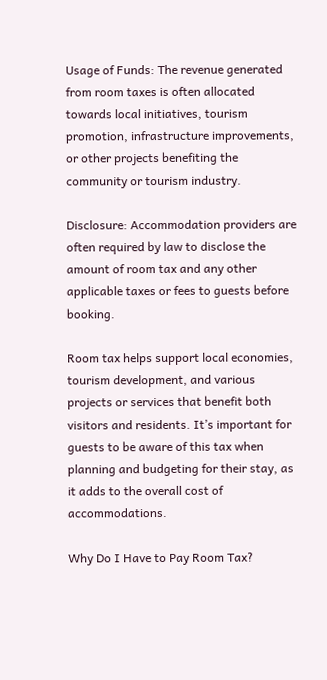Usage of Funds: The revenue generated from room taxes is often allocated towards local initiatives, tourism promotion, infrastructure improvements, or other projects benefiting the community or tourism industry.

Disclosure: Accommodation providers are often required by law to disclose the amount of room tax and any other applicable taxes or fees to guests before booking.

Room tax helps support local economies, tourism development, and various projects or services that benefit both visitors and residents. It’s important for guests to be aware of this tax when planning and budgeting for their stay, as it adds to the overall cost of accommodations.

Why Do I Have to Pay Room Tax?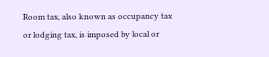Room tax, also known as occupancy tax or lodging tax, is imposed by local or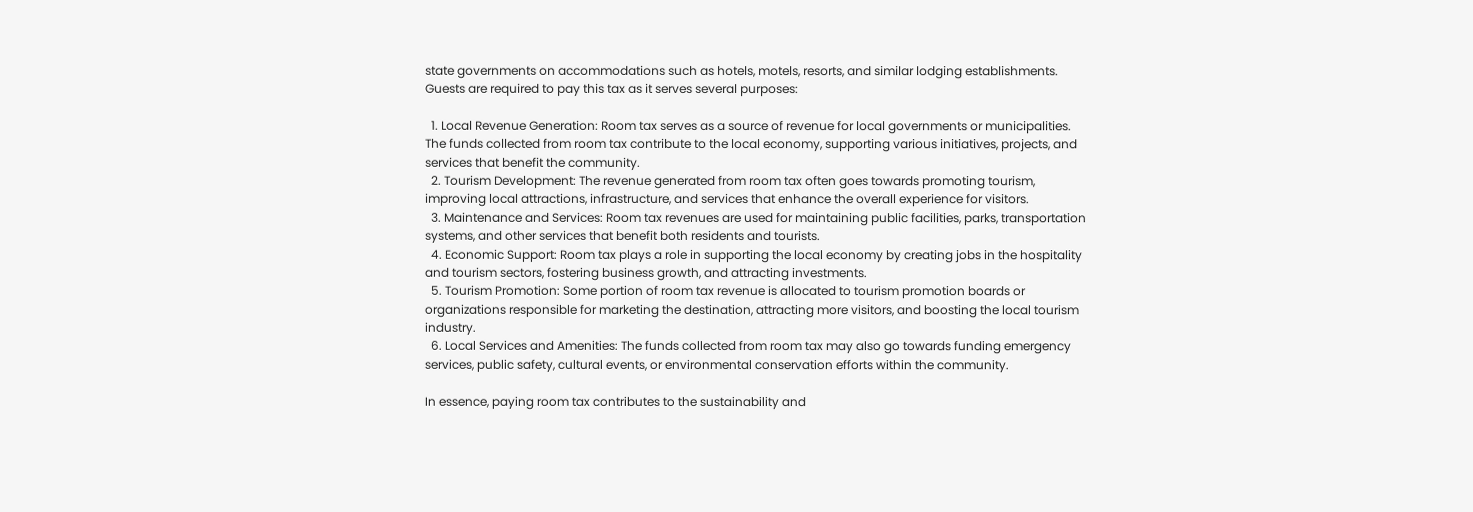state governments on accommodations such as hotels, motels, resorts, and similar lodging establishments. Guests are required to pay this tax as it serves several purposes:

  1. Local Revenue Generation: Room tax serves as a source of revenue for local governments or municipalities. The funds collected from room tax contribute to the local economy, supporting various initiatives, projects, and services that benefit the community.
  2. Tourism Development: The revenue generated from room tax often goes towards promoting tourism, improving local attractions, infrastructure, and services that enhance the overall experience for visitors.
  3. Maintenance and Services: Room tax revenues are used for maintaining public facilities, parks, transportation systems, and other services that benefit both residents and tourists.
  4. Economic Support: Room tax plays a role in supporting the local economy by creating jobs in the hospitality and tourism sectors, fostering business growth, and attracting investments.
  5. Tourism Promotion: Some portion of room tax revenue is allocated to tourism promotion boards or organizations responsible for marketing the destination, attracting more visitors, and boosting the local tourism industry.
  6. Local Services and Amenities: The funds collected from room tax may also go towards funding emergency services, public safety, cultural events, or environmental conservation efforts within the community.

In essence, paying room tax contributes to the sustainability and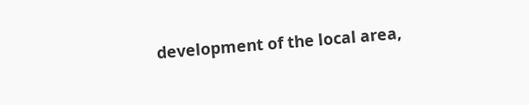development of the local area,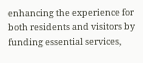enhancing the experience for both residents and visitors by funding essential services,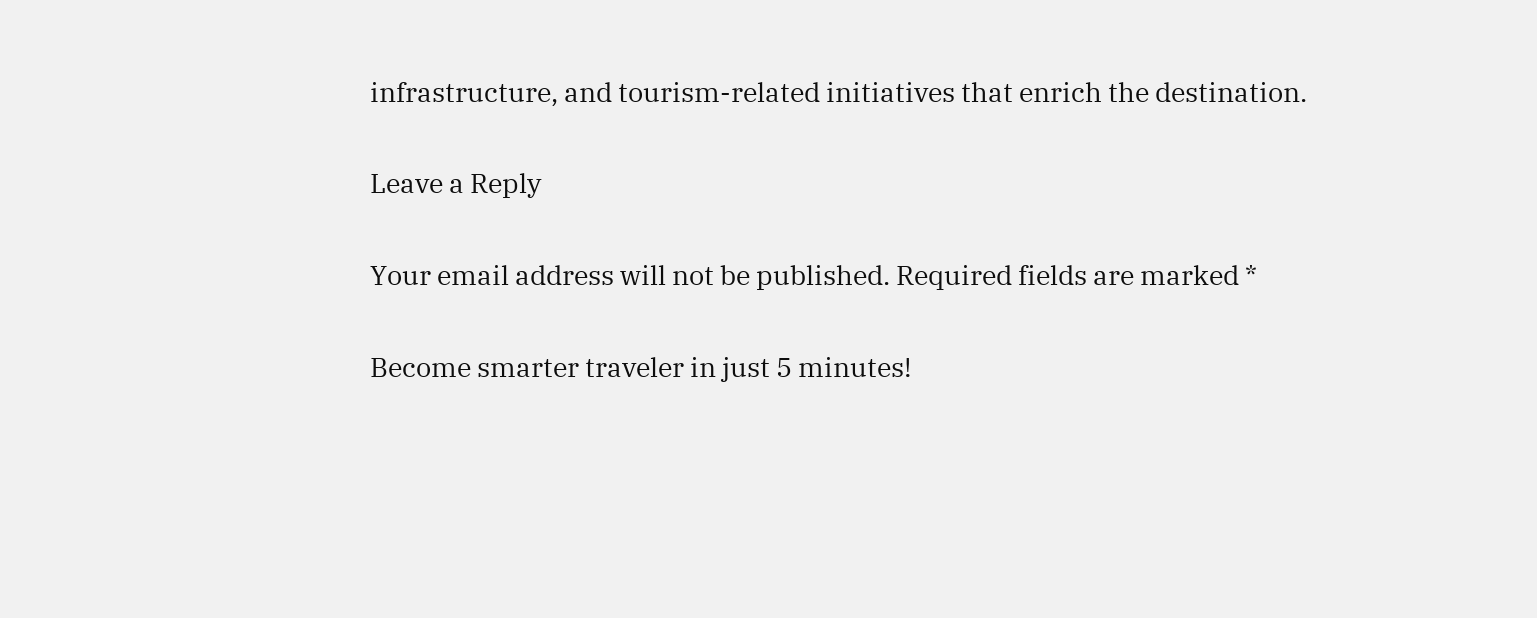infrastructure, and tourism-related initiatives that enrich the destination.

Leave a Reply

Your email address will not be published. Required fields are marked *

Become smarter traveler in just 5 minutes!